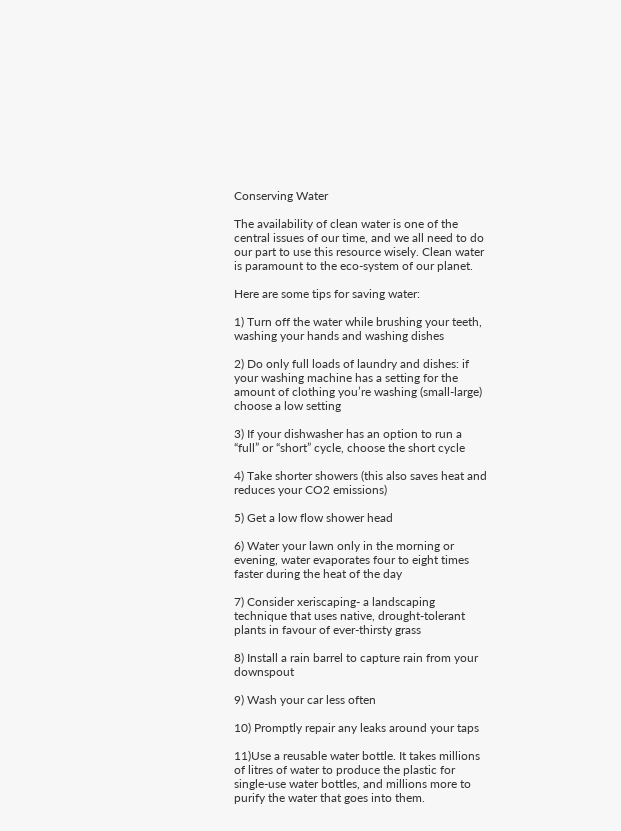Conserving Water

The availability of clean water is one of the central issues of our time, and we all need to do our part to use this resource wisely. Clean water is paramount to the eco-system of our planet.

Here are some tips for saving water:

1) Turn off the water while brushing your teeth, washing your hands and washing dishes

2) Do only full loads of laundry and dishes: if your washing machine has a setting for the amount of clothing you’re washing (small-large) choose a low setting

3) If your dishwasher has an option to run a “full” or “short” cycle, choose the short cycle

4) Take shorter showers (this also saves heat and reduces your CO2 emissions)

5) Get a low flow shower head

6) Water your lawn only in the morning or evening, water evaporates four to eight times faster during the heat of the day

7) Consider xeriscaping- a landscaping technique that uses native, drought-tolerant plants in favour of ever-thirsty grass

8) Install a rain barrel to capture rain from your downspout

9) Wash your car less often

10) Promptly repair any leaks around your taps

11)Use a reusable water bottle. It takes millions of litres of water to produce the plastic for single-use water bottles, and millions more to purify the water that goes into them.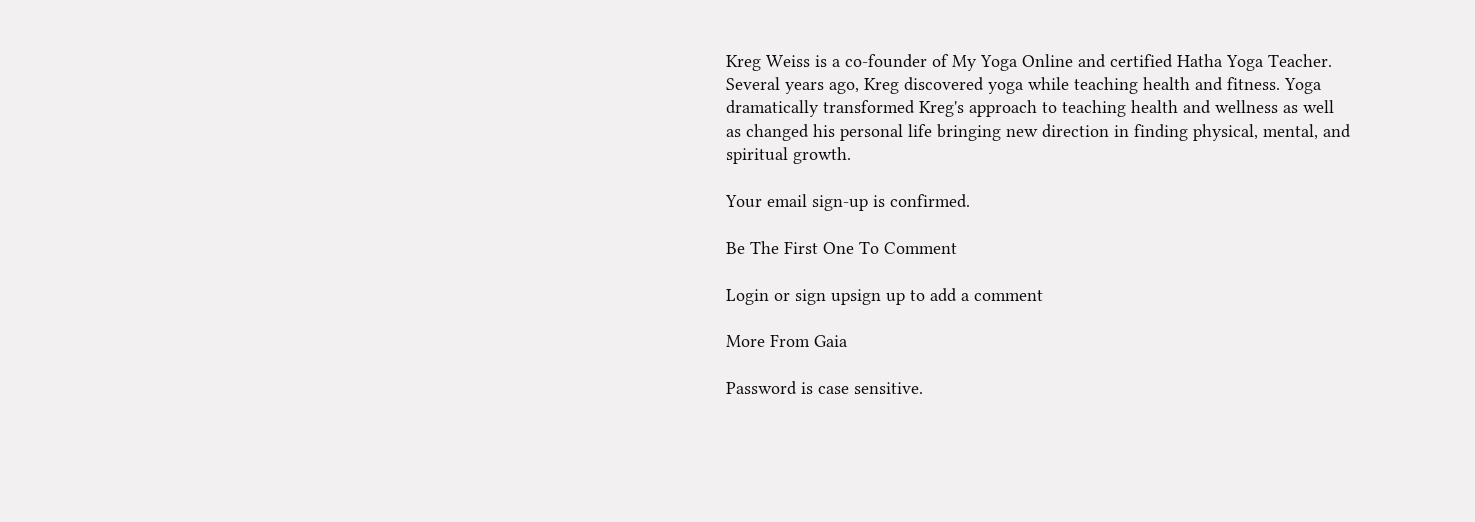Kreg Weiss is a co-founder of My Yoga Online and certified Hatha Yoga Teacher. Several years ago, Kreg discovered yoga while teaching health and fitness. Yoga dramatically transformed Kreg's approach to teaching health and wellness as well as changed his personal life bringing new direction in finding physical, mental, and spiritual growth.

Your email sign-up is confirmed.

Be The First One To Comment

Login or sign upsign up to add a comment

More From Gaia

Password is case sensitive.